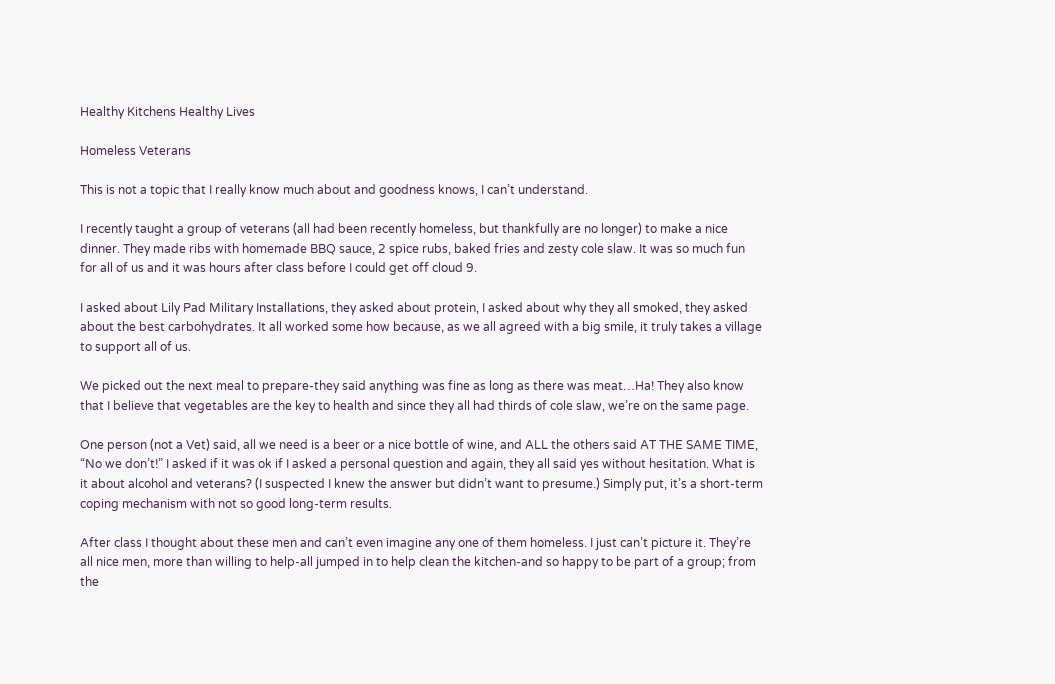Healthy Kitchens Healthy Lives

Homeless Veterans

This is not a topic that I really know much about and goodness knows, I can’t understand.

I recently taught a group of veterans (all had been recently homeless, but thankfully are no longer) to make a nice dinner. They made ribs with homemade BBQ sauce, 2 spice rubs, baked fries and zesty cole slaw. It was so much fun for all of us and it was hours after class before I could get off cloud 9.

I asked about Lily Pad Military Installations, they asked about protein, I asked about why they all smoked, they asked about the best carbohydrates. It all worked some how because, as we all agreed with a big smile, it truly takes a village to support all of us.

We picked out the next meal to prepare-they said anything was fine as long as there was meat…Ha! They also know that I believe that vegetables are the key to health and since they all had thirds of cole slaw, we’re on the same page.

One person (not a Vet) said, all we need is a beer or a nice bottle of wine, and ALL the others said AT THE SAME TIME, “No we don’t!” I asked if it was ok if I asked a personal question and again, they all said yes without hesitation. What is it about alcohol and veterans? (I suspected I knew the answer but didn’t want to presume.) Simply put, it’s a short-term coping mechanism with not so good long-term results.

After class I thought about these men and can’t even imagine any one of them homeless. I just can’t picture it. They’re all nice men, more than willing to help-all jumped in to help clean the kitchen-and so happy to be part of a group; from the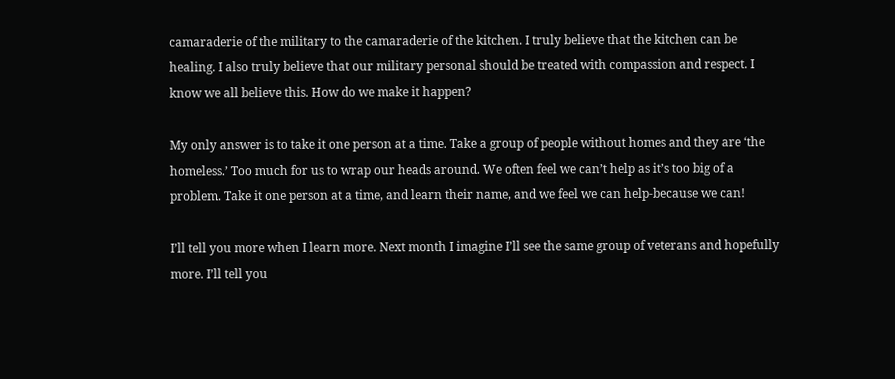camaraderie of the military to the camaraderie of the kitchen. I truly believe that the kitchen can be healing. I also truly believe that our military personal should be treated with compassion and respect. I know we all believe this. How do we make it happen?

My only answer is to take it one person at a time. Take a group of people without homes and they are ‘the homeless.’ Too much for us to wrap our heads around. We often feel we can’t help as it’s too big of a problem. Take it one person at a time, and learn their name, and we feel we can help-because we can!

I’ll tell you more when I learn more. Next month I imagine I’ll see the same group of veterans and hopefully more. I’ll tell you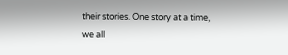their stories. One story at a time, we all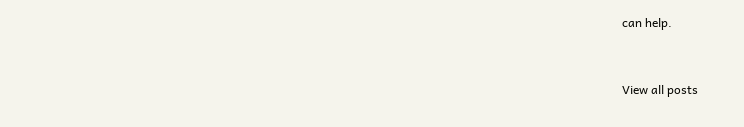can help.


View all posts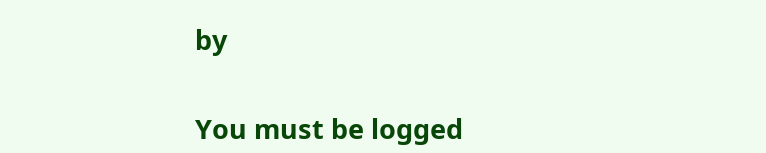by


You must be logged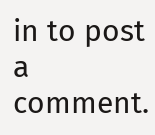in to post a comment.